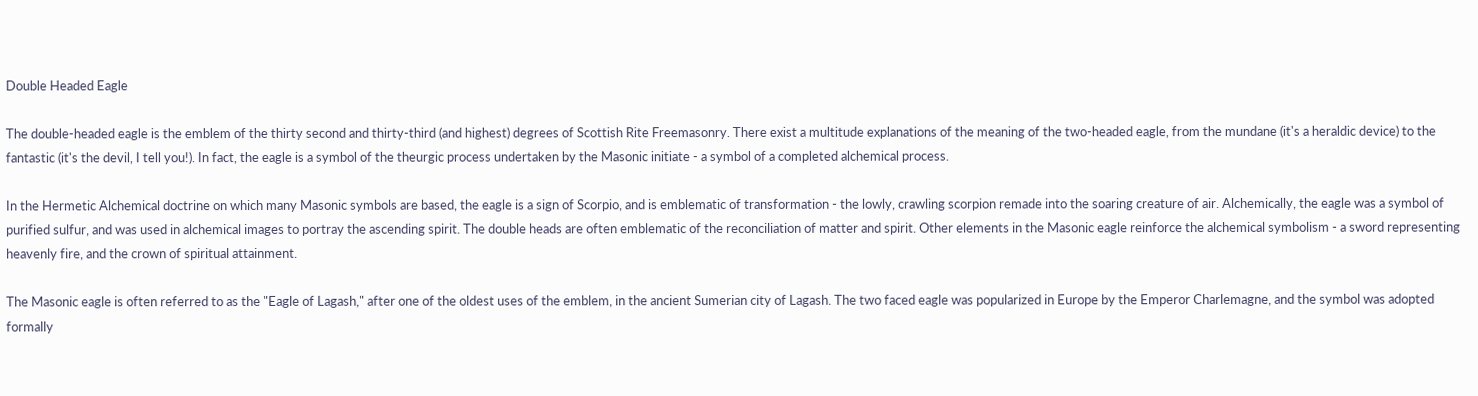Double Headed Eagle

The double-headed eagle is the emblem of the thirty second and thirty-third (and highest) degrees of Scottish Rite Freemasonry. There exist a multitude explanations of the meaning of the two-headed eagle, from the mundane (it's a heraldic device) to the fantastic (it's the devil, I tell you!). In fact, the eagle is a symbol of the theurgic process undertaken by the Masonic initiate - a symbol of a completed alchemical process.

In the Hermetic Alchemical doctrine on which many Masonic symbols are based, the eagle is a sign of Scorpio, and is emblematic of transformation - the lowly, crawling scorpion remade into the soaring creature of air. Alchemically, the eagle was a symbol of purified sulfur, and was used in alchemical images to portray the ascending spirit. The double heads are often emblematic of the reconciliation of matter and spirit. Other elements in the Masonic eagle reinforce the alchemical symbolism - a sword representing heavenly fire, and the crown of spiritual attainment.

The Masonic eagle is often referred to as the "Eagle of Lagash," after one of the oldest uses of the emblem, in the ancient Sumerian city of Lagash. The two faced eagle was popularized in Europe by the Emperor Charlemagne, and the symbol was adopted formally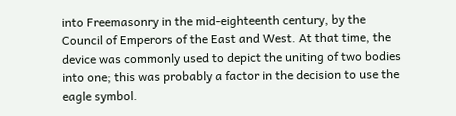into Freemasonry in the mid-eighteenth century, by the Council of Emperors of the East and West. At that time, the device was commonly used to depict the uniting of two bodies into one; this was probably a factor in the decision to use the eagle symbol.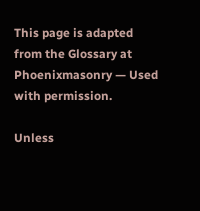This page is adapted from the Glossary at Phoenixmasonry — Used with permission.

Unless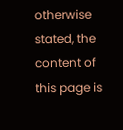otherwise stated, the content of this page is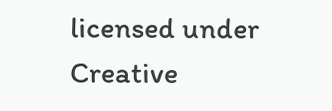licensed under Creative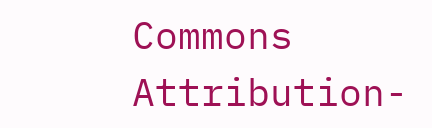Commons Attribution-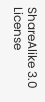ShareAlike 3.0 License